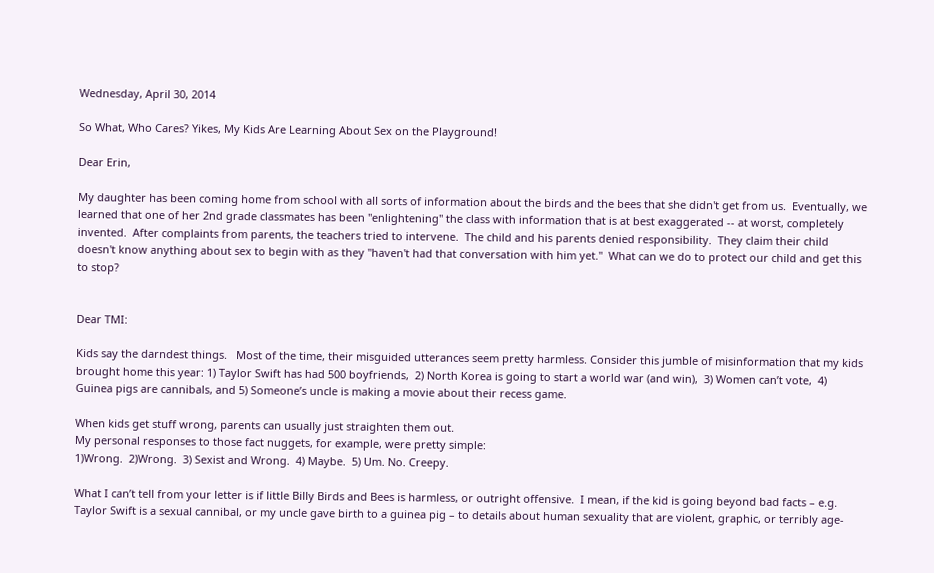Wednesday, April 30, 2014

So What, Who Cares? Yikes, My Kids Are Learning About Sex on the Playground!

Dear Erin,

My daughter has been coming home from school with all sorts of information about the birds and the bees that she didn't get from us.  Eventually, we learned that one of her 2nd grade classmates has been "enlightening" the class with information that is at best exaggerated -- at worst, completely invented.  After complaints from parents, the teachers tried to intervene.  The child and his parents denied responsibility.  They claim their child doesn't know anything about sex to begin with as they "haven't had that conversation with him yet."  What can we do to protect our child and get this to stop?


Dear TMI:

Kids say the darndest things.   Most of the time, their misguided utterances seem pretty harmless. Consider this jumble of misinformation that my kids brought home this year: 1) Taylor Swift has had 500 boyfriends,  2) North Korea is going to start a world war (and win),  3) Women can’t vote,  4) Guinea pigs are cannibals, and 5) Someone’s uncle is making a movie about their recess game.

When kids get stuff wrong, parents can usually just straighten them out.
My personal responses to those fact nuggets, for example, were pretty simple:
1)Wrong.  2)Wrong.  3) Sexist and Wrong.  4) Maybe.  5) Um. No. Creepy.

What I can’t tell from your letter is if little Billy Birds and Bees is harmless, or outright offensive.  I mean, if the kid is going beyond bad facts – e.g. Taylor Swift is a sexual cannibal, or my uncle gave birth to a guinea pig – to details about human sexuality that are violent, graphic, or terribly age-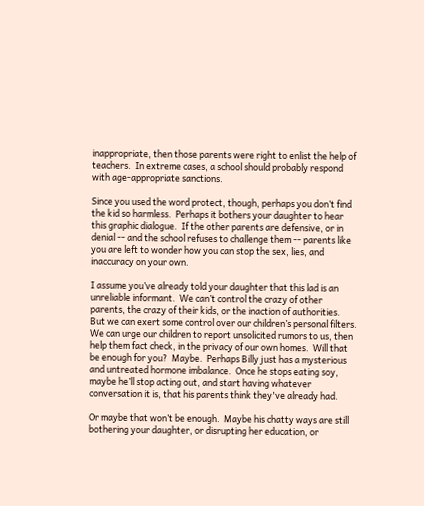inappropriate, then those parents were right to enlist the help of teachers.  In extreme cases, a school should probably respond with age-appropriate sanctions.

Since you used the word protect, though, perhaps you don’t find the kid so harmless.  Perhaps it bothers your daughter to hear this graphic dialogue.  If the other parents are defensive, or in denial -- and the school refuses to challenge them -- parents like you are left to wonder how you can stop the sex, lies, and inaccuracy on your own.

I assume you’ve already told your daughter that this lad is an unreliable informant.  We can’t control the crazy of other parents, the crazy of their kids, or the inaction of authorities.  But we can exert some control over our children’s personal filters.  We can urge our children to report unsolicited rumors to us, then help them fact check, in the privacy of our own homes.  Will that be enough for you?  Maybe.  Perhaps Billy just has a mysterious and untreated hormone imbalance.  Once he stops eating soy, maybe he’ll stop acting out, and start having whatever conversation it is, that his parents think they've already had.

Or maybe that won’t be enough.  Maybe his chatty ways are still bothering your daughter, or disrupting her education, or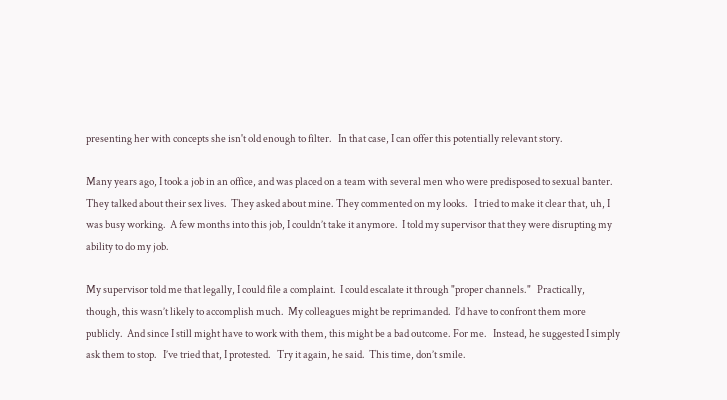presenting her with concepts she isn't old enough to filter.   In that case, I can offer this potentially relevant story.

Many years ago, I took a job in an office, and was placed on a team with several men who were predisposed to sexual banter.  They talked about their sex lives.  They asked about mine. They commented on my looks.   I tried to make it clear that, uh, I was busy working.  A few months into this job, I couldn’t take it anymore.  I told my supervisor that they were disrupting my ability to do my job.

My supervisor told me that legally, I could file a complaint.  I could escalate it through "proper channels."   Practically, though, this wasn’t likely to accomplish much.  My colleagues might be reprimanded.  I’d have to confront them more publicly.  And since I still might have to work with them, this might be a bad outcome. For me.   Instead, he suggested I simply ask them to stop.   I’ve tried that, I protested.   Try it again, he said.  This time, don’t smile.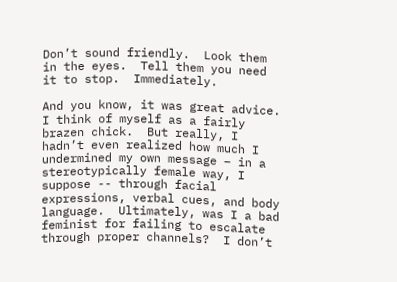Don’t sound friendly.  Look them in the eyes.  Tell them you need it to stop.  Immediately.

And you know, it was great advice.  I think of myself as a fairly brazen chick.  But really, I hadn’t even realized how much I undermined my own message – in a stereotypically female way, I suppose -- through facial expressions, verbal cues, and body language.  Ultimately, was I a bad feminist for failing to escalate through proper channels?  I don’t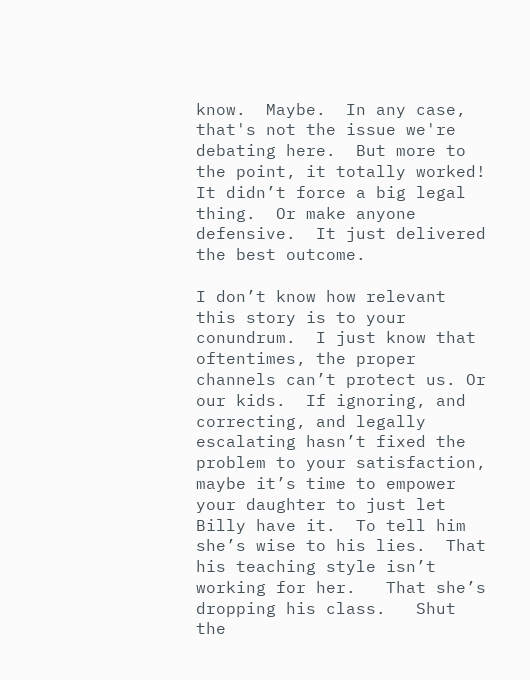know.  Maybe.  In any case, that's not the issue we're debating here.  But more to the point, it totally worked!  It didn’t force a big legal thing.  Or make anyone defensive.  It just delivered the best outcome.

I don’t know how relevant this story is to your conundrum.  I just know that oftentimes, the proper channels can’t protect us. Or our kids.  If ignoring, and correcting, and legally escalating hasn’t fixed the problem to your satisfaction, maybe it’s time to empower your daughter to just let Billy have it.  To tell him she’s wise to his lies.  That his teaching style isn’t working for her.   That she’s dropping his class.   Shut the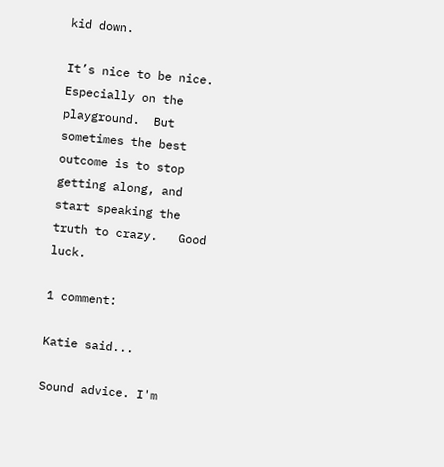kid down.

It’s nice to be nice.  Especially on the playground.  But sometimes the best outcome is to stop getting along, and start speaking the truth to crazy.   Good luck.

1 comment:

Katie said...

Sound advice. I'm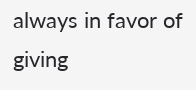always in favor of giving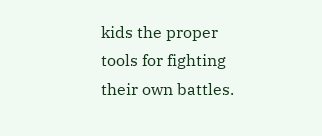kids the proper tools for fighting their own battles.